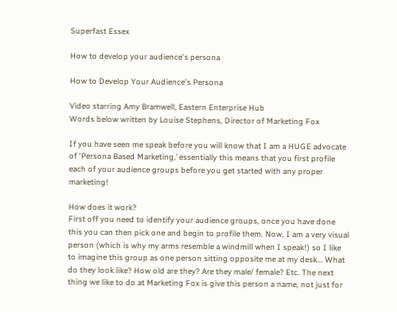Superfast Essex

How to develop your audience's persona

How to Develop Your Audience's Persona

Video starring Amy Bramwell, Eastern Enterprise Hub
Words below written by Louise Stephens, Director of Marketing Fox

If you have seen me speak before you will know that I am a HUGE advocate of ‘Persona Based Marketing,’ essentially this means that you first profile each of your audience groups before you get started with any proper marketing!

How does it work?
First off you need to identify your audience groups, once you have done this you can then pick one and begin to profile them. Now, I am a very visual person (which is why my arms resemble a windmill when I speak!) so I like to imagine this group as one person sitting opposite me at my desk... What do they look like? How old are they? Are they male/ female? Etc. The next thing we like to do at Marketing Fox is give this person a name, not just for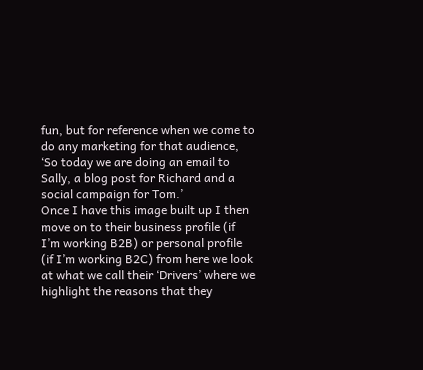fun, but for reference when we come to do any marketing for that audience, ‘So today we are doing an email to Sally, a blog post for Richard and a social campaign for Tom.’
Once I have this image built up I then move on to their business profile (if I’m working B2B) or personal profile (if I’m working B2C) from here we look at what we call their ‘Drivers’ where we highlight the reasons that they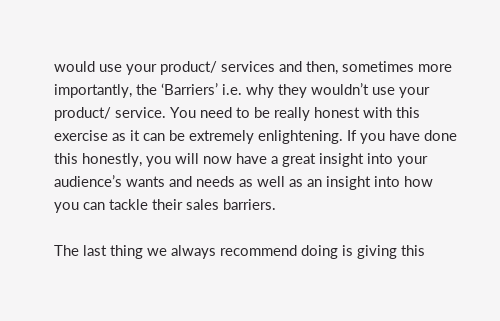would use your product/ services and then, sometimes more importantly, the ‘Barriers’ i.e. why they wouldn’t use your product/ service. You need to be really honest with this exercise as it can be extremely enlightening. If you have done this honestly, you will now have a great insight into your audience’s wants and needs as well as an insight into how you can tackle their sales barriers.

The last thing we always recommend doing is giving this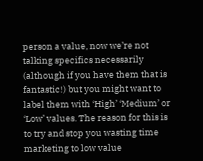person a value, now we’re not talking specifics necessarily (although if you have them that is fantastic!) but you might want to label them with ‘High’ ‘Medium’ or ‘Low’ values. The reason for this is to try and stop you wasting time marketing to low value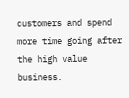customers and spend more time going after the high value business.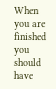When you are finished you should have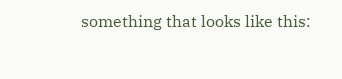something that looks like this: